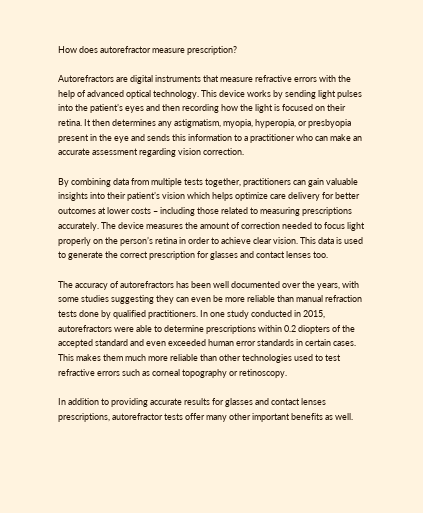How does autorefractor measure prescription?

Autorefractors are digital instruments that measure refractive errors with the help of advanced optical technology. This device works by sending light pulses into the patient’s eyes and then recording how the light is focused on their retina. It then determines any astigmatism, myopia, hyperopia, or presbyopia present in the eye and sends this information to a practitioner who can make an accurate assessment regarding vision correction.

By combining data from multiple tests together, practitioners can gain valuable insights into their patient’s vision which helps optimize care delivery for better outcomes at lower costs – including those related to measuring prescriptions accurately. The device measures the amount of correction needed to focus light properly on the person’s retina in order to achieve clear vision. This data is used to generate the correct prescription for glasses and contact lenses too.

The accuracy of autorefractors has been well documented over the years, with some studies suggesting they can even be more reliable than manual refraction tests done by qualified practitioners. In one study conducted in 2015, autorefractors were able to determine prescriptions within 0.2 diopters of the accepted standard and even exceeded human error standards in certain cases. This makes them much more reliable than other technologies used to test refractive errors such as corneal topography or retinoscopy.

In addition to providing accurate results for glasses and contact lenses prescriptions, autorefractor tests offer many other important benefits as well.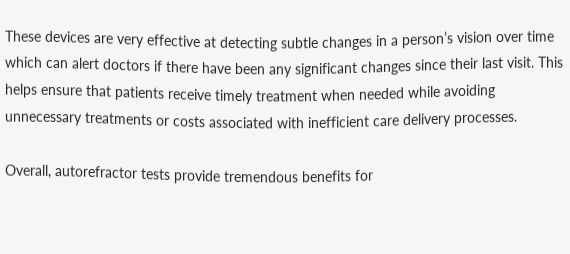These devices are very effective at detecting subtle changes in a person’s vision over time which can alert doctors if there have been any significant changes since their last visit. This helps ensure that patients receive timely treatment when needed while avoiding unnecessary treatments or costs associated with inefficient care delivery processes.

Overall, autorefractor tests provide tremendous benefits for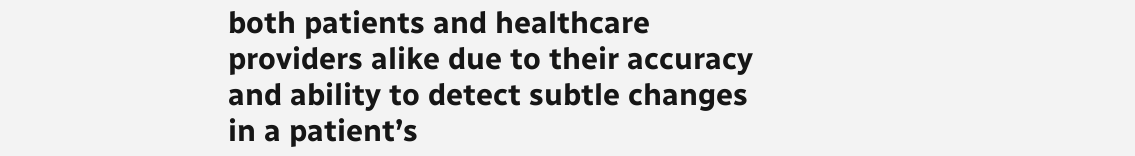both patients and healthcare providers alike due to their accuracy and ability to detect subtle changes in a patient’s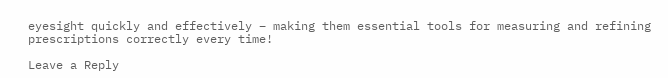eyesight quickly and effectively – making them essential tools for measuring and refining prescriptions correctly every time!

Leave a Reply